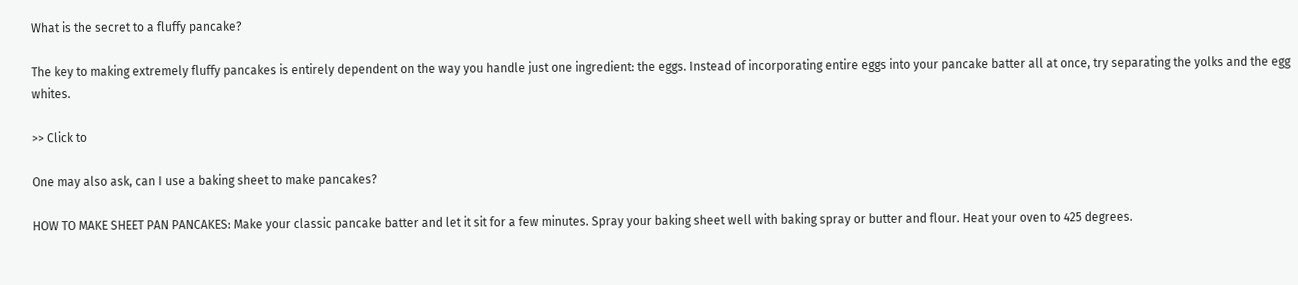What is the secret to a fluffy pancake?

The key to making extremely fluffy pancakes is entirely dependent on the way you handle just one ingredient: the eggs. Instead of incorporating entire eggs into your pancake batter all at once, try separating the yolks and the egg whites.

>> Click to

One may also ask, can I use a baking sheet to make pancakes?

HOW TO MAKE SHEET PAN PANCAKES: Make your classic pancake batter and let it sit for a few minutes. Spray your baking sheet well with baking spray or butter and flour. Heat your oven to 425 degrees.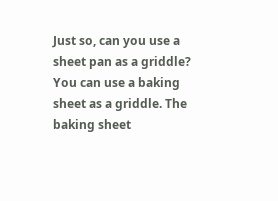Just so, can you use a sheet pan as a griddle? You can use a baking sheet as a griddle. The baking sheet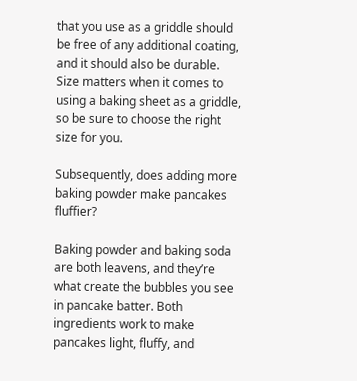that you use as a griddle should be free of any additional coating, and it should also be durable. Size matters when it comes to using a baking sheet as a griddle, so be sure to choose the right size for you.

Subsequently, does adding more baking powder make pancakes fluffier?

Baking powder and baking soda are both leavens, and they’re what create the bubbles you see in pancake batter. Both ingredients work to make pancakes light, fluffy, and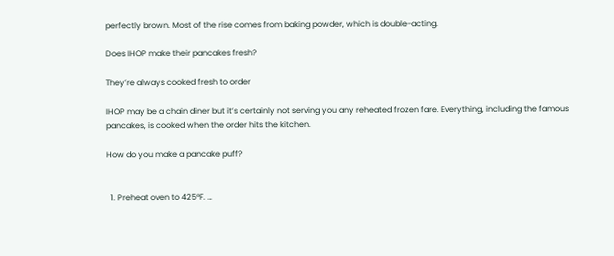perfectly brown. Most of the rise comes from baking powder, which is double-acting.

Does IHOP make their pancakes fresh?

They’re always cooked fresh to order

IHOP may be a chain diner but it’s certainly not serving you any reheated frozen fare. Everything, including the famous pancakes, is cooked when the order hits the kitchen.

How do you make a pancake puff?


  1. Preheat oven to 425°F. …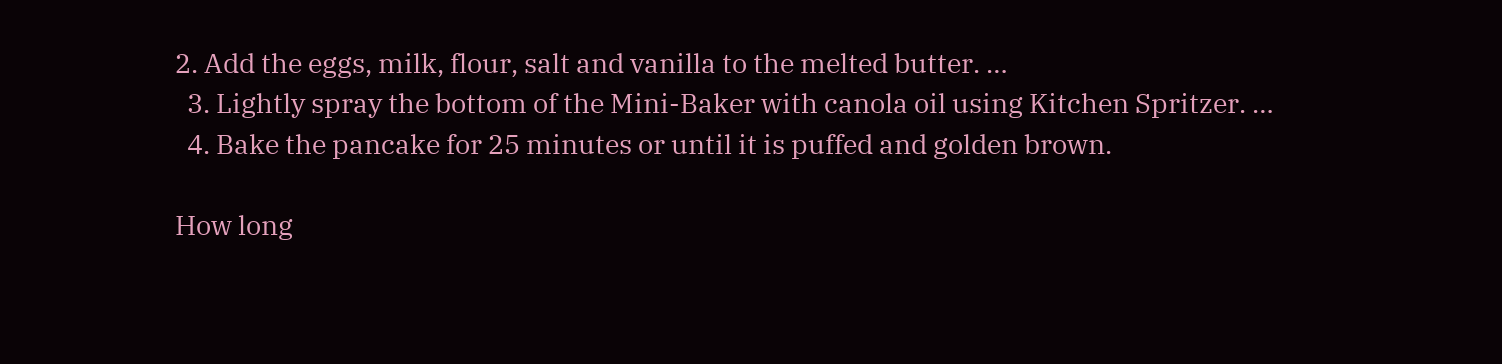2. Add the eggs, milk, flour, salt and vanilla to the melted butter. …
  3. Lightly spray the bottom of the Mini-Baker with canola oil using Kitchen Spritzer. …
  4. Bake the pancake for 25 minutes or until it is puffed and golden brown.

How long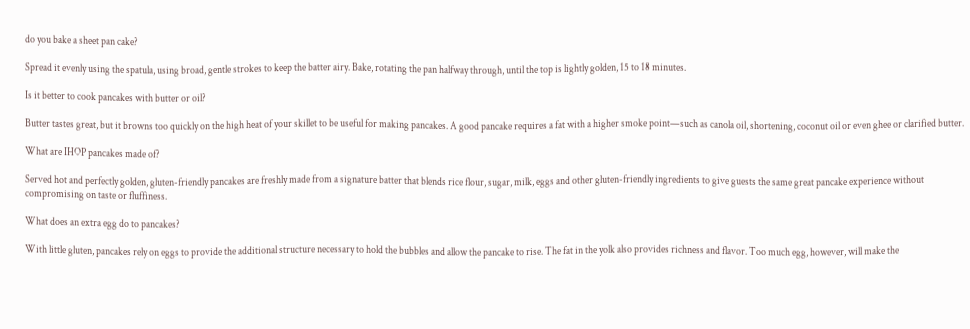do you bake a sheet pan cake?

Spread it evenly using the spatula, using broad, gentle strokes to keep the batter airy. Bake, rotating the pan halfway through, until the top is lightly golden, 15 to 18 minutes.

Is it better to cook pancakes with butter or oil?

Butter tastes great, but it browns too quickly on the high heat of your skillet to be useful for making pancakes. A good pancake requires a fat with a higher smoke point—such as canola oil, shortening, coconut oil or even ghee or clarified butter.

What are IHOP pancakes made of?

Served hot and perfectly golden, gluten-friendly pancakes are freshly made from a signature batter that blends rice flour, sugar, milk, eggs and other gluten-friendly ingredients to give guests the same great pancake experience without compromising on taste or fluffiness.

What does an extra egg do to pancakes?

With little gluten, pancakes rely on eggs to provide the additional structure necessary to hold the bubbles and allow the pancake to rise. The fat in the yolk also provides richness and flavor. Too much egg, however, will make the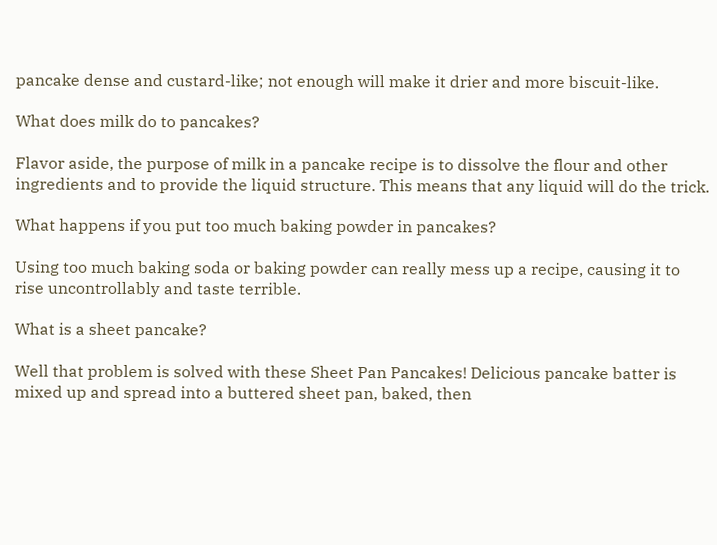pancake dense and custard-like; not enough will make it drier and more biscuit-like.

What does milk do to pancakes?

Flavor aside, the purpose of milk in a pancake recipe is to dissolve the flour and other ingredients and to provide the liquid structure. This means that any liquid will do the trick.

What happens if you put too much baking powder in pancakes?

Using too much baking soda or baking powder can really mess up a recipe, causing it to rise uncontrollably and taste terrible.

What is a sheet pancake?

Well that problem is solved with these Sheet Pan Pancakes! Delicious pancake batter is mixed up and spread into a buttered sheet pan, baked, then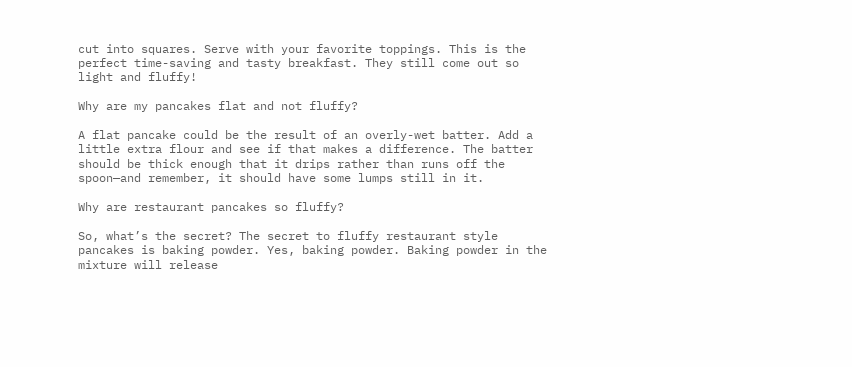cut into squares. Serve with your favorite toppings. This is the perfect time-saving and tasty breakfast. They still come out so light and fluffy!

Why are my pancakes flat and not fluffy?

A flat pancake could be the result of an overly-wet batter. Add a little extra flour and see if that makes a difference. The batter should be thick enough that it drips rather than runs off the spoon—and remember, it should have some lumps still in it.

Why are restaurant pancakes so fluffy?

So, what’s the secret? The secret to fluffy restaurant style pancakes is baking powder. Yes, baking powder. Baking powder in the mixture will release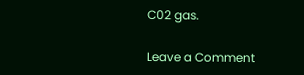C02 gas.

Leave a Comment